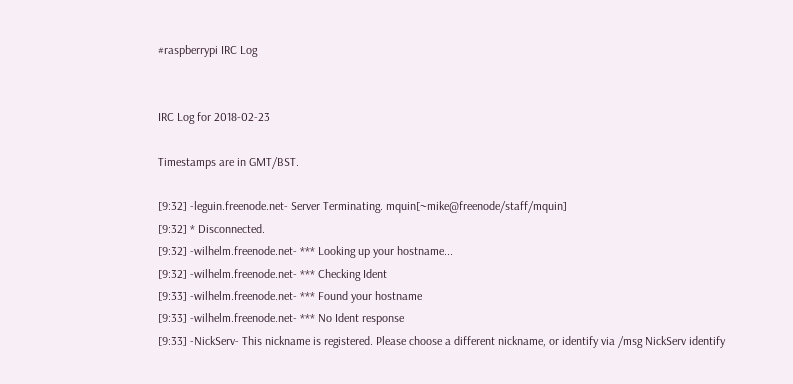#raspberrypi IRC Log


IRC Log for 2018-02-23

Timestamps are in GMT/BST.

[9:32] -leguin.freenode.net- Server Terminating. mquin[~mike@freenode/staff/mquin]
[9:32] * Disconnected.
[9:32] -wilhelm.freenode.net- *** Looking up your hostname...
[9:32] -wilhelm.freenode.net- *** Checking Ident
[9:33] -wilhelm.freenode.net- *** Found your hostname
[9:33] -wilhelm.freenode.net- *** No Ident response
[9:33] -NickServ- This nickname is registered. Please choose a different nickname, or identify via /msg NickServ identify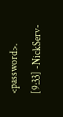<password>.
[9:33] -NickServ-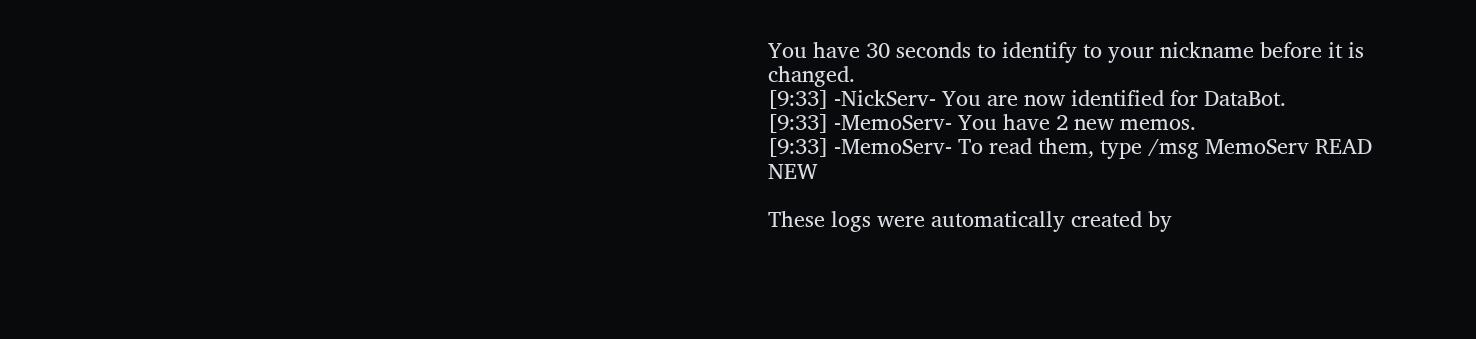You have 30 seconds to identify to your nickname before it is changed.
[9:33] -NickServ- You are now identified for DataBot.
[9:33] -MemoServ- You have 2 new memos.
[9:33] -MemoServ- To read them, type /msg MemoServ READ NEW

These logs were automatically created by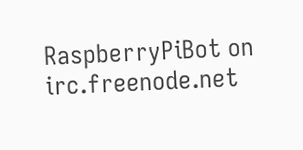RaspberryPiBot on irc.freenode.net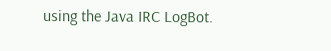using the Java IRC LogBot.